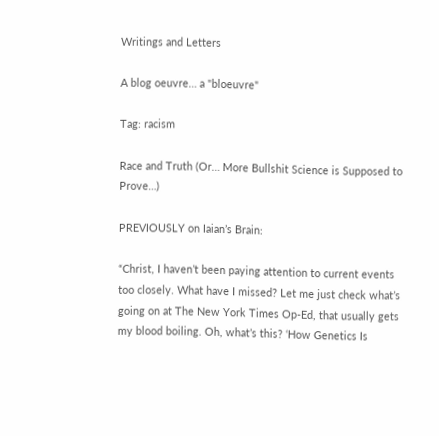Writings and Letters

A blog oeuvre… a "bloeuvre"

Tag: racism

Race and Truth (Or… More Bullshit Science is Supposed to Prove…)

PREVIOUSLY on Iaian’s Brain:

“Christ, I haven’t been paying attention to current events too closely. What have I missed? Let me just check what’s going on at The New York Times Op-Ed, that usually gets my blood boiling. Oh, what’s this? ‘How Genetics Is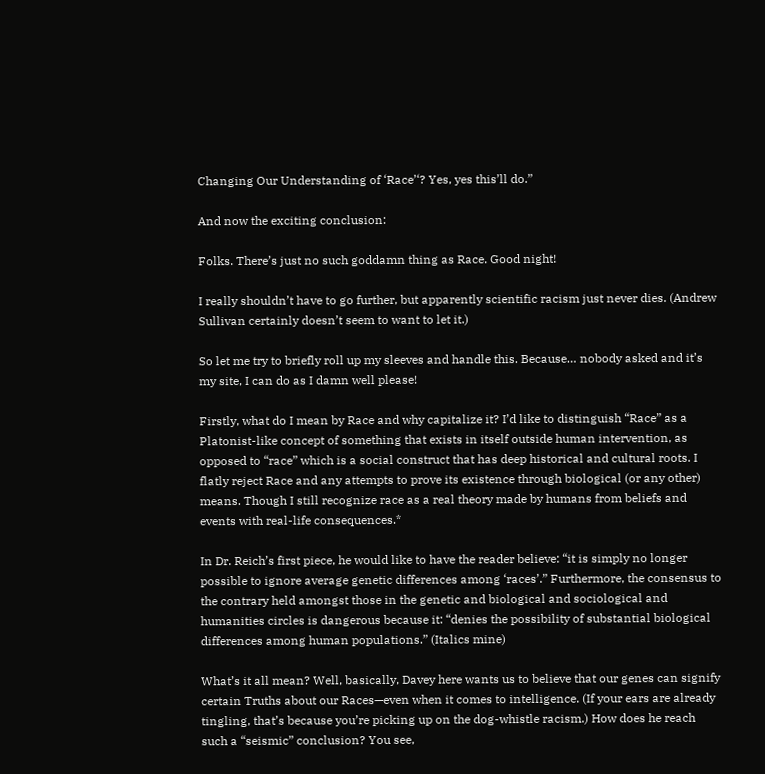Changing Our Understanding of ‘Race’‘? Yes, yes this’ll do.”

And now the exciting conclusion:

Folks. There’s just no such goddamn thing as Race. Good night!

I really shouldn’t have to go further, but apparently scientific racism just never dies. (Andrew Sullivan certainly doesn’t seem to want to let it.)

So let me try to briefly roll up my sleeves and handle this. Because… nobody asked and it’s my site, I can do as I damn well please!

Firstly, what do I mean by Race and why capitalize it? I’d like to distinguish “Race” as a Platonist-like concept of something that exists in itself outside human intervention, as opposed to “race” which is a social construct that has deep historical and cultural roots. I flatly reject Race and any attempts to prove its existence through biological (or any other) means. Though I still recognize race as a real theory made by humans from beliefs and events with real-life consequences.*

In Dr. Reich’s first piece, he would like to have the reader believe: “it is simply no longer possible to ignore average genetic differences among ‘races’.” Furthermore, the consensus to the contrary held amongst those in the genetic and biological and sociological and humanities circles is dangerous because it: “denies the possibility of substantial biological differences among human populations.” (Italics mine)

What’s it all mean? Well, basically, Davey here wants us to believe that our genes can signify certain Truths about our Races—even when it comes to intelligence. (If your ears are already tingling, that’s because you’re picking up on the dog-whistle racism.) How does he reach such a “seismic” conclusion? You see,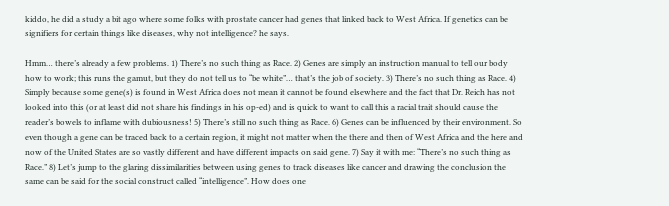kiddo, he did a study a bit ago where some folks with prostate cancer had genes that linked back to West Africa. If genetics can be signifiers for certain things like diseases, why not intelligence? he says.

Hmm… there’s already a few problems. 1) There’s no such thing as Race. 2) Genes are simply an instruction manual to tell our body how to work; this runs the gamut, but they do not tell us to “be white”… that’s the job of society. 3) There’s no such thing as Race. 4) Simply because some gene(s) is found in West Africa does not mean it cannot be found elsewhere and the fact that Dr. Reich has not looked into this (or at least did not share his findings in his op-ed) and is quick to want to call this a racial trait should cause the reader’s bowels to inflame with dubiousness! 5) There’s still no such thing as Race. 6) Genes can be influenced by their environment. So even though a gene can be traced back to a certain region, it might not matter when the there and then of West Africa and the here and now of the United States are so vastly different and have different impacts on said gene. 7) Say it with me: “There’s no such thing as Race.” 8) Let’s jump to the glaring dissimilarities between using genes to track diseases like cancer and drawing the conclusion the same can be said for the social construct called “intelligence”. How does one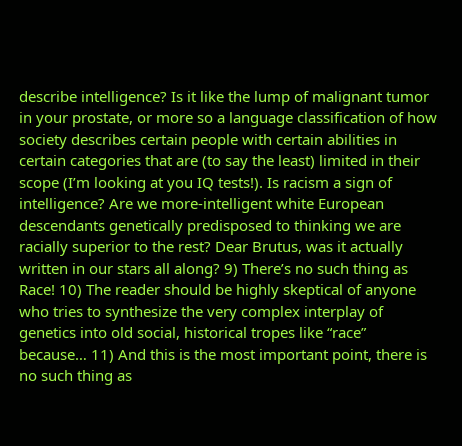describe intelligence? Is it like the lump of malignant tumor in your prostate, or more so a language classification of how society describes certain people with certain abilities in certain categories that are (to say the least) limited in their scope (I’m looking at you IQ tests!). Is racism a sign of intelligence? Are we more-intelligent white European descendants genetically predisposed to thinking we are racially superior to the rest? Dear Brutus, was it actually written in our stars all along? 9) There’s no such thing as Race! 10) The reader should be highly skeptical of anyone who tries to synthesize the very complex interplay of genetics into old social, historical tropes like “race” because… 11) And this is the most important point, there is no such thing as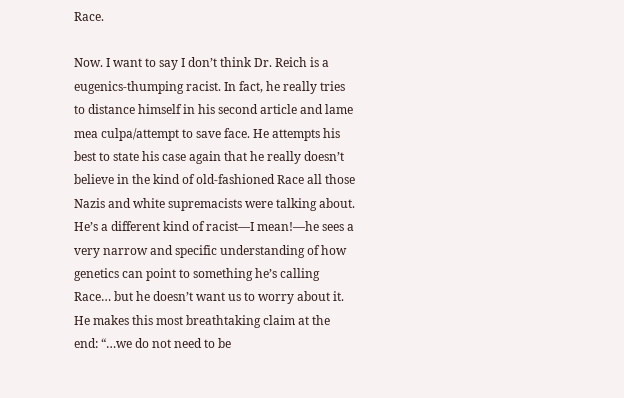Race.

Now. I want to say I don’t think Dr. Reich is a eugenics-thumping racist. In fact, he really tries to distance himself in his second article and lame mea culpa/attempt to save face. He attempts his best to state his case again that he really doesn’t believe in the kind of old-fashioned Race all those Nazis and white supremacists were talking about. He’s a different kind of racist—I mean!—he sees a very narrow and specific understanding of how genetics can point to something he’s calling Race… but he doesn’t want us to worry about it. He makes this most breathtaking claim at the end: “…we do not need to be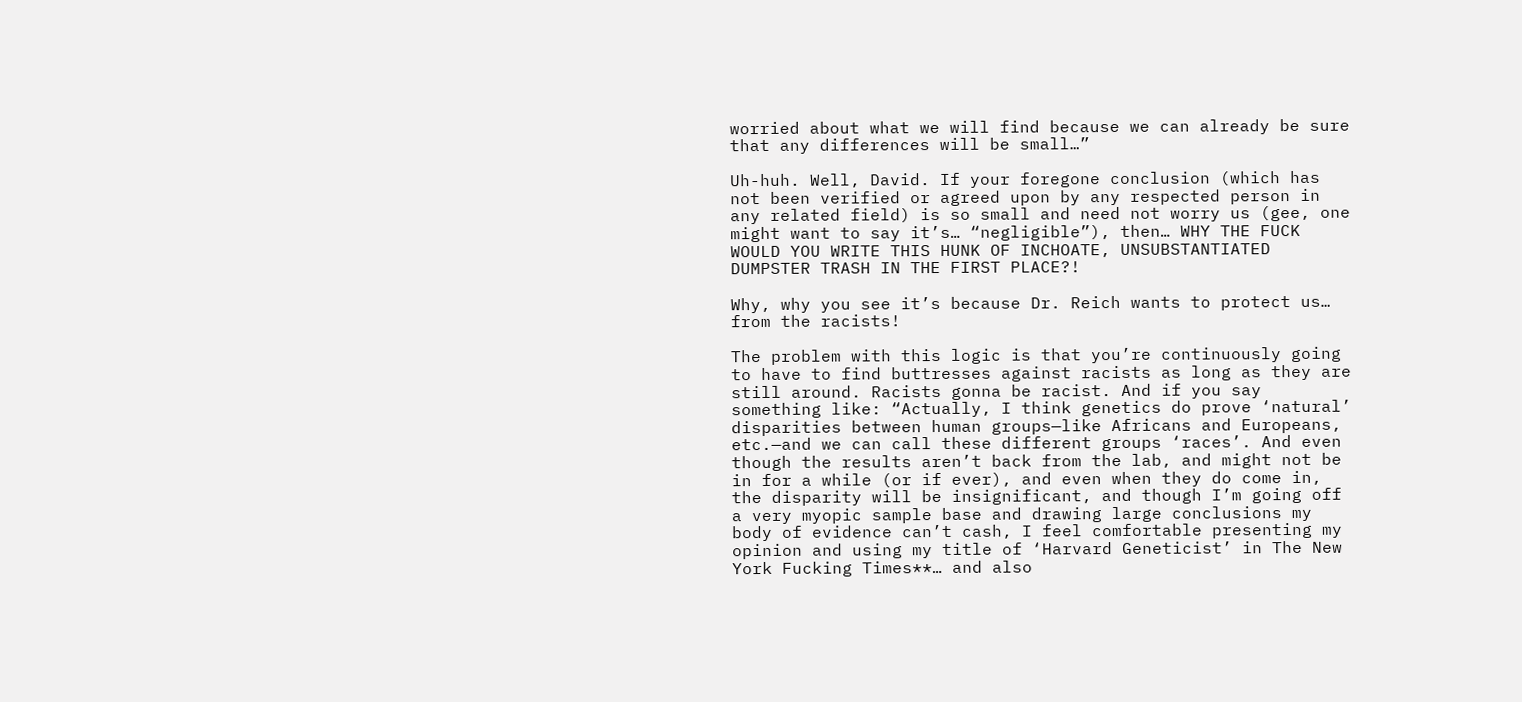worried about what we will find because we can already be sure that any differences will be small…”

Uh-huh. Well, David. If your foregone conclusion (which has not been verified or agreed upon by any respected person in any related field) is so small and need not worry us (gee, one might want to say it’s… “negligible”), then… WHY THE FUCK WOULD YOU WRITE THIS HUNK OF INCHOATE, UNSUBSTANTIATED DUMPSTER TRASH IN THE FIRST PLACE?!

Why, why you see it’s because Dr. Reich wants to protect us… from the racists!

The problem with this logic is that you’re continuously going to have to find buttresses against racists as long as they are still around. Racists gonna be racist. And if you say something like: “Actually, I think genetics do prove ‘natural’ disparities between human groups—like Africans and Europeans, etc.—and we can call these different groups ‘races’. And even though the results aren’t back from the lab, and might not be in for a while (or if ever), and even when they do come in, the disparity will be insignificant, and though I’m going off a very myopic sample base and drawing large conclusions my body of evidence can’t cash, I feel comfortable presenting my opinion and using my title of ‘Harvard Geneticist’ in The New York Fucking Times**… and also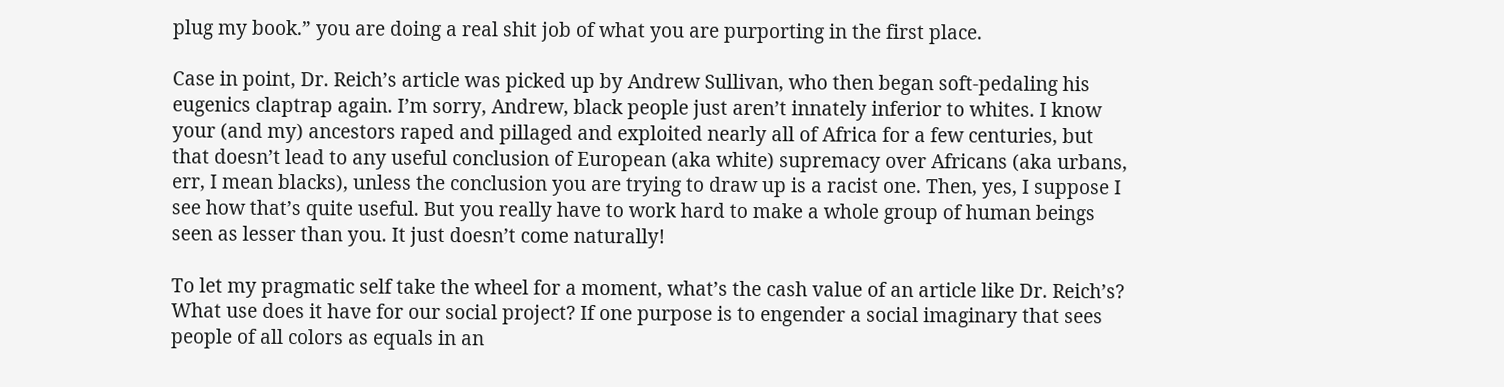plug my book.” you are doing a real shit job of what you are purporting in the first place.

Case in point, Dr. Reich’s article was picked up by Andrew Sullivan, who then began soft-pedaling his eugenics claptrap again. I’m sorry, Andrew, black people just aren’t innately inferior to whites. I know your (and my) ancestors raped and pillaged and exploited nearly all of Africa for a few centuries, but that doesn’t lead to any useful conclusion of European (aka white) supremacy over Africans (aka urbans, err, I mean blacks), unless the conclusion you are trying to draw up is a racist one. Then, yes, I suppose I see how that’s quite useful. But you really have to work hard to make a whole group of human beings seen as lesser than you. It just doesn’t come naturally!

To let my pragmatic self take the wheel for a moment, what’s the cash value of an article like Dr. Reich’s? What use does it have for our social project? If one purpose is to engender a social imaginary that sees people of all colors as equals in an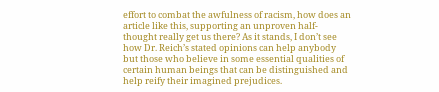effort to combat the awfulness of racism, how does an article like this, supporting an unproven half-thought really get us there? As it stands, I don’t see how Dr. Reich’s stated opinions can help anybody but those who believe in some essential qualities of certain human beings that can be distinguished and help reify their imagined prejudices.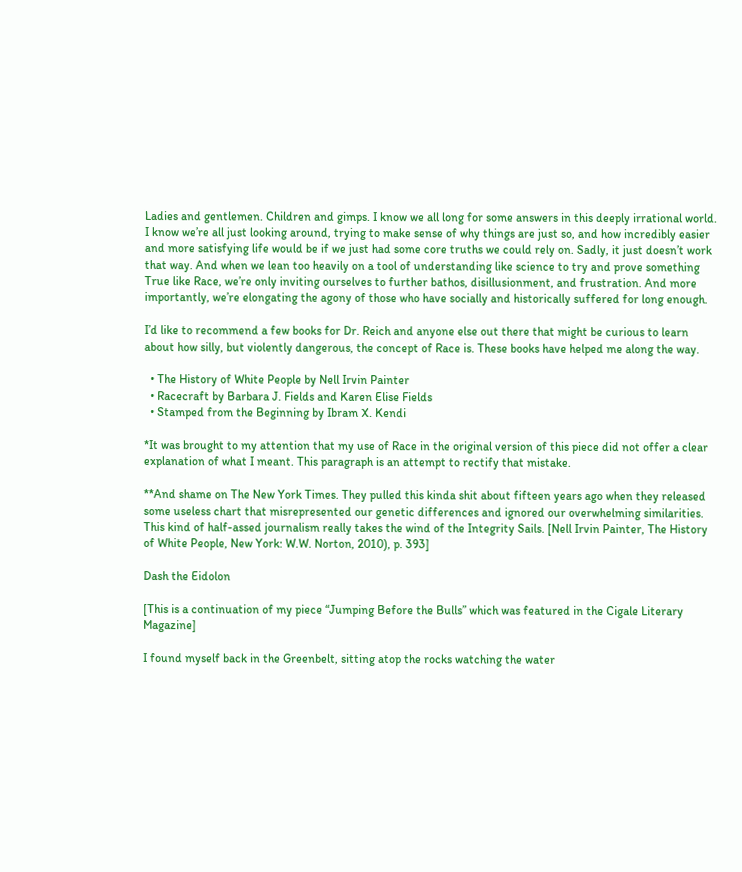Ladies and gentlemen. Children and gimps. I know we all long for some answers in this deeply irrational world. I know we’re all just looking around, trying to make sense of why things are just so, and how incredibly easier and more satisfying life would be if we just had some core truths we could rely on. Sadly, it just doesn’t work that way. And when we lean too heavily on a tool of understanding like science to try and prove something True like Race, we’re only inviting ourselves to further bathos, disillusionment, and frustration. And more importantly, we’re elongating the agony of those who have socially and historically suffered for long enough.

I’d like to recommend a few books for Dr. Reich and anyone else out there that might be curious to learn about how silly, but violently dangerous, the concept of Race is. These books have helped me along the way.

  • The History of White People by Nell Irvin Painter
  • Racecraft by Barbara J. Fields and Karen Elise Fields
  • Stamped from the Beginning by Ibram X. Kendi

*It was brought to my attention that my use of Race in the original version of this piece did not offer a clear explanation of what I meant. This paragraph is an attempt to rectify that mistake.

**And shame on The New York Times. They pulled this kinda shit about fifteen years ago when they released some useless chart that misrepresented our genetic differences and ignored our overwhelming similarities. This kind of half-assed journalism really takes the wind of the Integrity Sails. [Nell Irvin Painter, The History of White People, New York: W.W. Norton, 2010), p. 393]

Dash the Eidolon

[This is a continuation of my piece “Jumping Before the Bulls” which was featured in the Cigale Literary Magazine]

I found myself back in the Greenbelt, sitting atop the rocks watching the water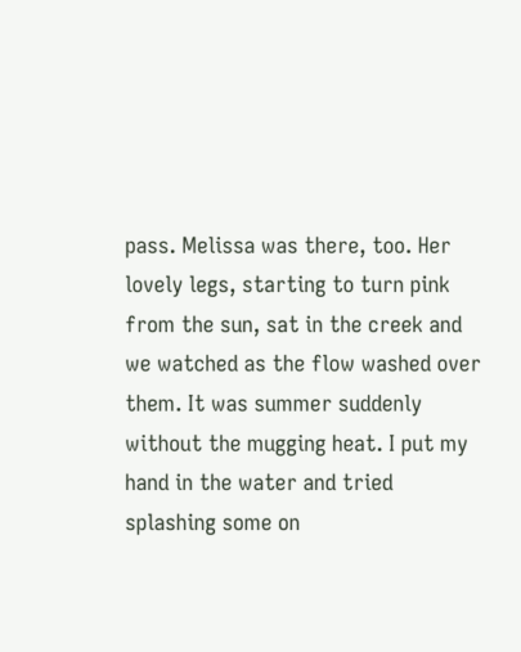pass. Melissa was there, too. Her lovely legs, starting to turn pink from the sun, sat in the creek and we watched as the flow washed over them. It was summer suddenly without the mugging heat. I put my hand in the water and tried splashing some on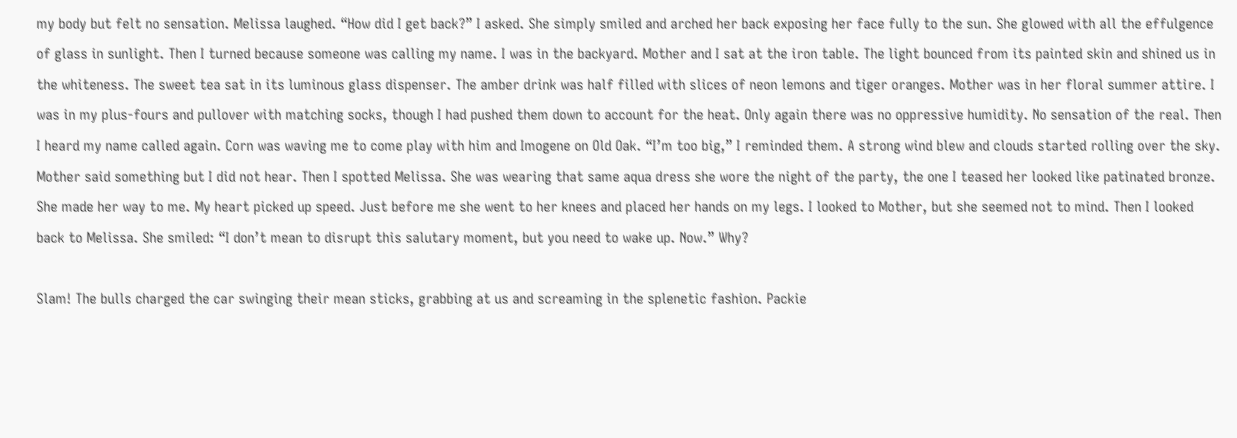my body but felt no sensation. Melissa laughed. “How did I get back?” I asked. She simply smiled and arched her back exposing her face fully to the sun. She glowed with all the effulgence of glass in sunlight. Then I turned because someone was calling my name. I was in the backyard. Mother and I sat at the iron table. The light bounced from its painted skin and shined us in the whiteness. The sweet tea sat in its luminous glass dispenser. The amber drink was half filled with slices of neon lemons and tiger oranges. Mother was in her floral summer attire. I was in my plus-fours and pullover with matching socks, though I had pushed them down to account for the heat. Only again there was no oppressive humidity. No sensation of the real. Then I heard my name called again. Corn was waving me to come play with him and Imogene on Old Oak. “I’m too big,” I reminded them. A strong wind blew and clouds started rolling over the sky. Mother said something but I did not hear. Then I spotted Melissa. She was wearing that same aqua dress she wore the night of the party, the one I teased her looked like patinated bronze. She made her way to me. My heart picked up speed. Just before me she went to her knees and placed her hands on my legs. I looked to Mother, but she seemed not to mind. Then I looked back to Melissa. She smiled: “I don’t mean to disrupt this salutary moment, but you need to wake up. Now.” Why?

Slam! The bulls charged the car swinging their mean sticks, grabbing at us and screaming in the splenetic fashion. Packie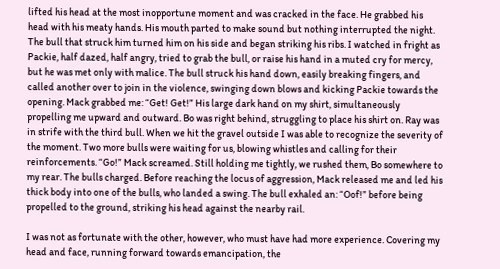lifted his head at the most inopportune moment and was cracked in the face. He grabbed his head with his meaty hands. His mouth parted to make sound but nothing interrupted the night. The bull that struck him turned him on his side and began striking his ribs. I watched in fright as Packie, half dazed, half angry, tried to grab the bull, or raise his hand in a muted cry for mercy, but he was met only with malice. The bull struck his hand down, easily breaking fingers, and called another over to join in the violence, swinging down blows and kicking Packie towards the opening. Mack grabbed me: “Get! Get!” His large dark hand on my shirt, simultaneously propelling me upward and outward. Bo was right behind, struggling to place his shirt on. Ray was in strife with the third bull. When we hit the gravel outside I was able to recognize the severity of the moment. Two more bulls were waiting for us, blowing whistles and calling for their reinforcements. “Go!” Mack screamed. Still holding me tightly, we rushed them, Bo somewhere to my rear. The bulls charged. Before reaching the locus of aggression, Mack released me and led his thick body into one of the bulls, who landed a swing. The bull exhaled an: “Oof!” before being propelled to the ground, striking his head against the nearby rail.

I was not as fortunate with the other, however, who must have had more experience. Covering my head and face, running forward towards emancipation, the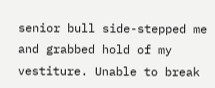senior bull side-stepped me and grabbed hold of my vestiture. Unable to break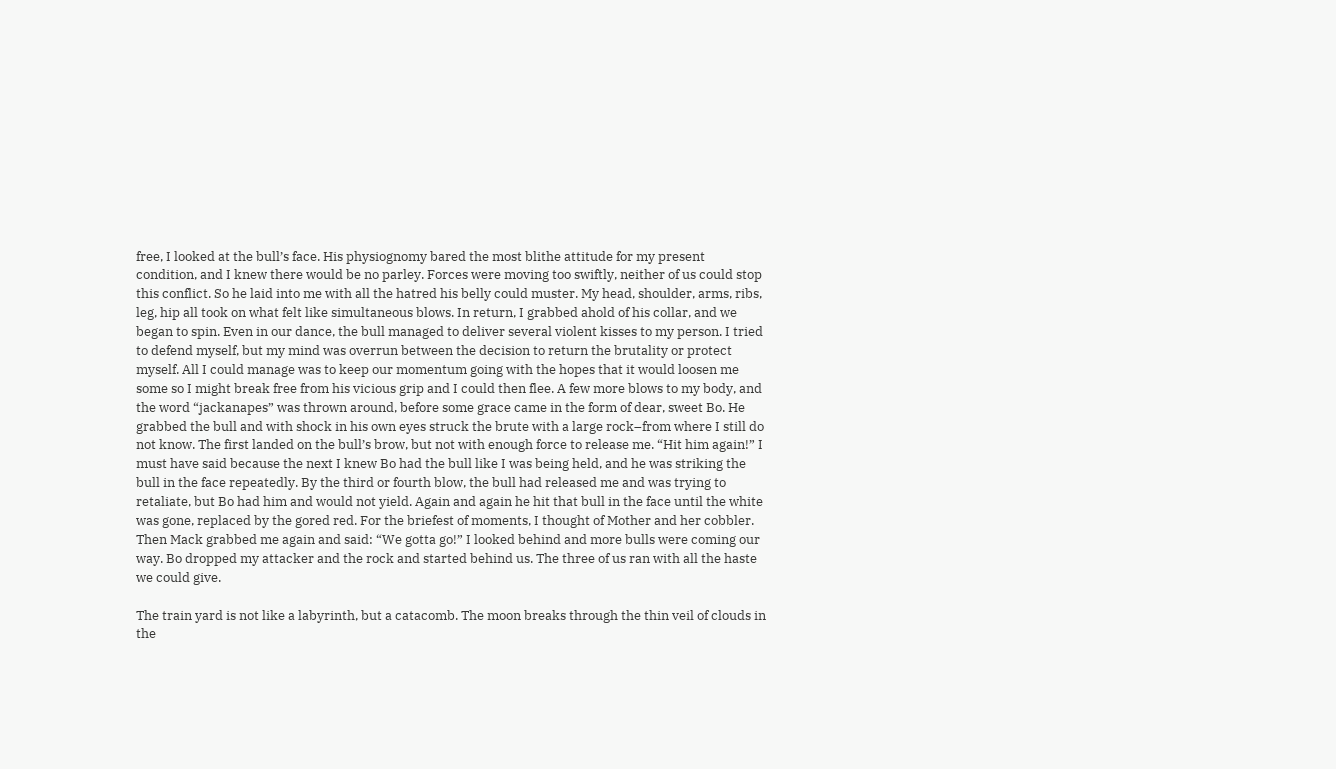free, I looked at the bull’s face. His physiognomy bared the most blithe attitude for my present condition, and I knew there would be no parley. Forces were moving too swiftly, neither of us could stop this conflict. So he laid into me with all the hatred his belly could muster. My head, shoulder, arms, ribs, leg, hip all took on what felt like simultaneous blows. In return, I grabbed ahold of his collar, and we began to spin. Even in our dance, the bull managed to deliver several violent kisses to my person. I tried to defend myself, but my mind was overrun between the decision to return the brutality or protect myself. All I could manage was to keep our momentum going with the hopes that it would loosen me some so I might break free from his vicious grip and I could then flee. A few more blows to my body, and the word “jackanapes” was thrown around, before some grace came in the form of dear, sweet Bo. He grabbed the bull and with shock in his own eyes struck the brute with a large rock–from where I still do not know. The first landed on the bull’s brow, but not with enough force to release me. “Hit him again!” I must have said because the next I knew Bo had the bull like I was being held, and he was striking the bull in the face repeatedly. By the third or fourth blow, the bull had released me and was trying to retaliate, but Bo had him and would not yield. Again and again he hit that bull in the face until the white was gone, replaced by the gored red. For the briefest of moments, I thought of Mother and her cobbler. Then Mack grabbed me again and said: “We gotta go!” I looked behind and more bulls were coming our way. Bo dropped my attacker and the rock and started behind us. The three of us ran with all the haste we could give.

The train yard is not like a labyrinth, but a catacomb. The moon breaks through the thin veil of clouds in the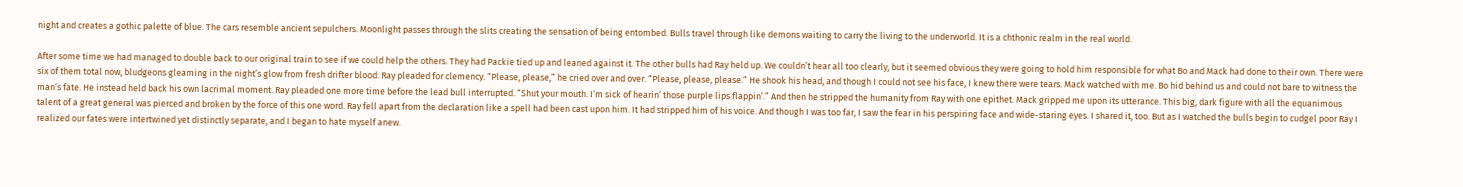night and creates a gothic palette of blue. The cars resemble ancient sepulchers. Moonlight passes through the slits creating the sensation of being entombed. Bulls travel through like demons waiting to carry the living to the underworld. It is a chthonic realm in the real world.

After some time we had managed to double back to our original train to see if we could help the others. They had Packie tied up and leaned against it. The other bulls had Ray held up. We couldn’t hear all too clearly, but it seemed obvious they were going to hold him responsible for what Bo and Mack had done to their own. There were six of them total now, bludgeons gleaming in the night’s glow from fresh drifter blood. Ray pleaded for clemency. “Please, please,” he cried over and over. “Please, please, please.” He shook his head, and though I could not see his face, I knew there were tears. Mack watched with me. Bo hid behind us and could not bare to witness the man’s fate. He instead held back his own lacrimal moment. Ray pleaded one more time before the lead bull interrupted. “Shut your mouth. I’m sick of hearin’ those purple lips flappin’.” And then he stripped the humanity from Ray with one epithet. Mack gripped me upon its utterance. This big, dark figure with all the equanimous talent of a great general was pierced and broken by the force of this one word. Ray fell apart from the declaration like a spell had been cast upon him. It had stripped him of his voice. And though I was too far, I saw the fear in his perspiring face and wide-staring eyes. I shared it, too. But as I watched the bulls begin to cudgel poor Ray I realized our fates were intertwined yet distinctly separate, and I began to hate myself anew.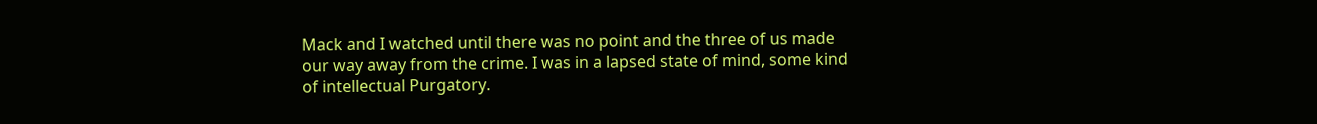Mack and I watched until there was no point and the three of us made our way away from the crime. I was in a lapsed state of mind, some kind of intellectual Purgatory.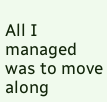All I managed was to move along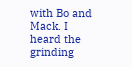with Bo and Mack. I heard the grinding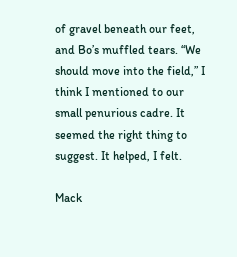of gravel beneath our feet, and Bo’s muffled tears. “We should move into the field,” I think I mentioned to our small penurious cadre. It seemed the right thing to suggest. It helped, I felt.

Mack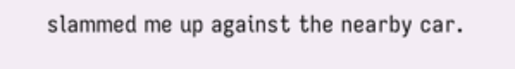slammed me up against the nearby car.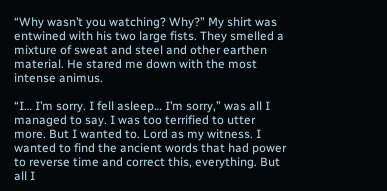“Why wasn’t you watching? Why?” My shirt was entwined with his two large fists. They smelled a mixture of sweat and steel and other earthen material. He stared me down with the most intense animus.

“I… I’m sorry. I fell asleep… I’m sorry,” was all I managed to say. I was too terrified to utter more. But I wanted to. Lord as my witness. I wanted to find the ancient words that had power to reverse time and correct this, everything. But all I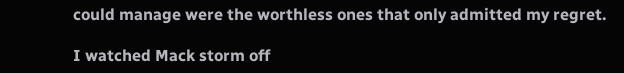could manage were the worthless ones that only admitted my regret.

I watched Mack storm off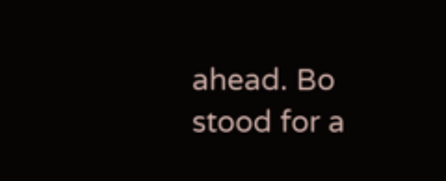ahead. Bo stood for a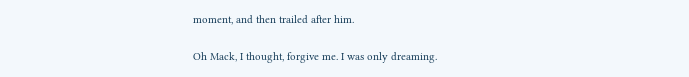moment, and then trailed after him.

Oh Mack, I thought, forgive me. I was only dreaming.